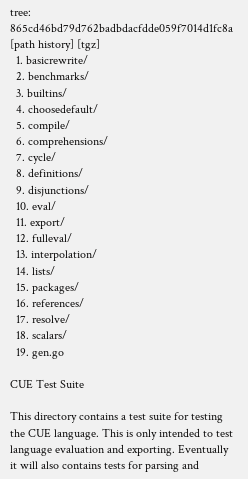tree: 865cd46bd79d762badbdacfdde059f7014d1fc8a [path history] [tgz]
  1. basicrewrite/
  2. benchmarks/
  3. builtins/
  4. choosedefault/
  5. compile/
  6. comprehensions/
  7. cycle/
  8. definitions/
  9. disjunctions/
  10. eval/
  11. export/
  12. fulleval/
  13. interpolation/
  14. lists/
  15. packages/
  16. references/
  17. resolve/
  18. scalars/
  19. gen.go

CUE Test Suite

This directory contains a test suite for testing the CUE language. This is only intended to test language evaluation and exporting. Eventually it will also contains tests for parsing and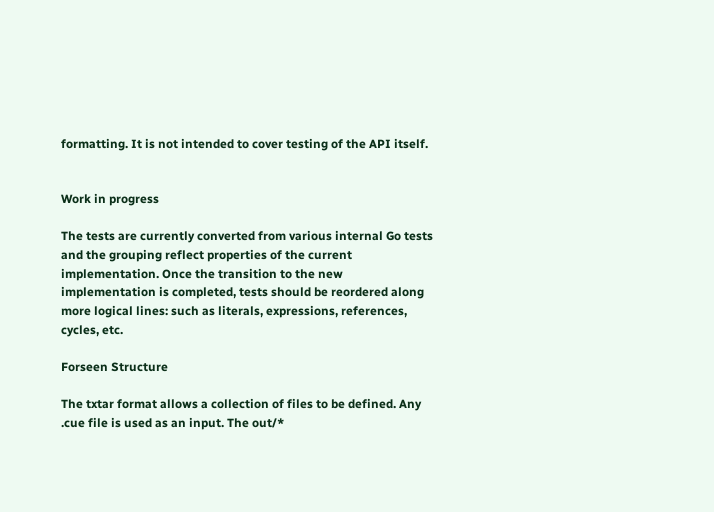formatting. It is not intended to cover testing of the API itself.


Work in progress

The tests are currently converted from various internal Go tests and the grouping reflect properties of the current implementation. Once the transition to the new implementation is completed, tests should be reordered along more logical lines: such as literals, expressions, references, cycles, etc.

Forseen Structure

The txtar format allows a collection of files to be defined. Any .cue file is used as an input. The out/*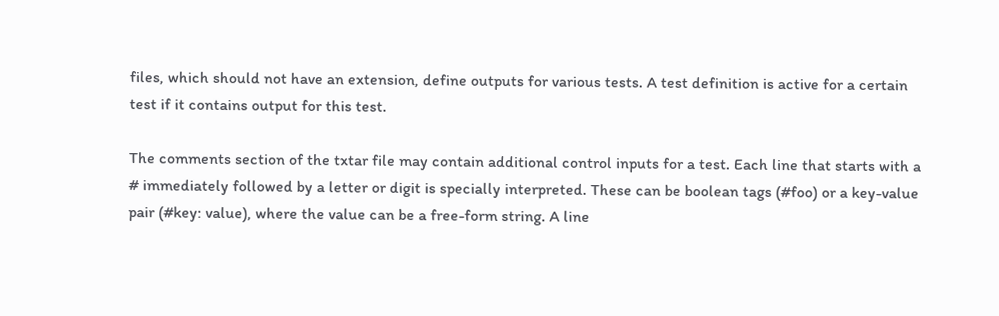files, which should not have an extension, define outputs for various tests. A test definition is active for a certain test if it contains output for this test.

The comments section of the txtar file may contain additional control inputs for a test. Each line that starts with a # immediately followed by a letter or digit is specially interpreted. These can be boolean tags (#foo) or a key-value pair (#key: value), where the value can be a free-form string. A line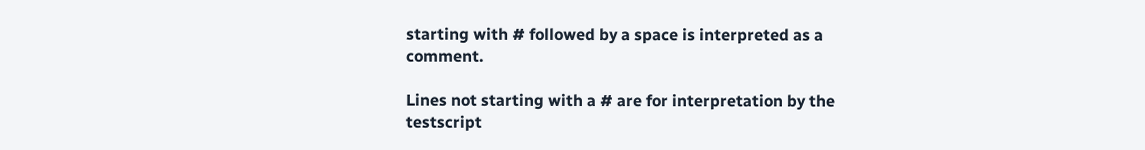starting with # followed by a space is interpreted as a comment.

Lines not starting with a # are for interpretation by the testscript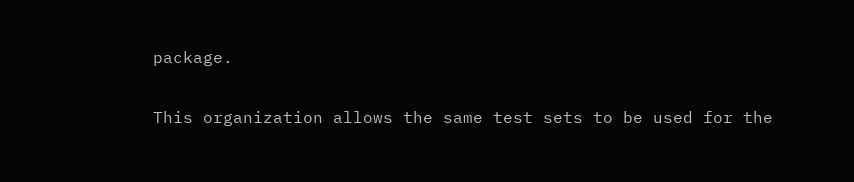package.

This organization allows the same test sets to be used for the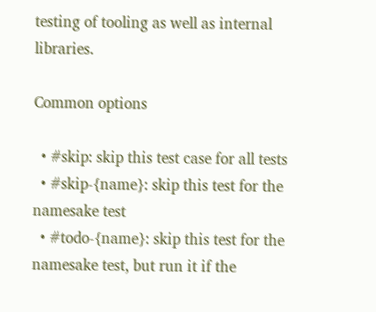testing of tooling as well as internal libraries.

Common options

  • #skip: skip this test case for all tests
  • #skip-{name}: skip this test for the namesake test
  • #todo-{name}: skip this test for the namesake test, but run it if the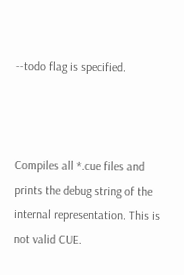--todo flag is specified.



Compiles all *.cue files and prints the debug string of the internal representation. This is not valid CUE.